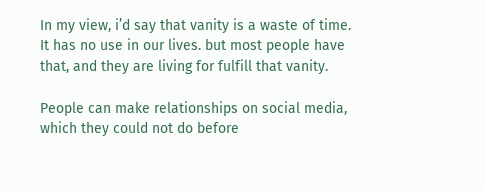In my view, i’d say that vanity is a waste of time. It has no use in our lives. but most people have that, and they are living for fulfill that vanity.

People can make relationships on social media, which they could not do before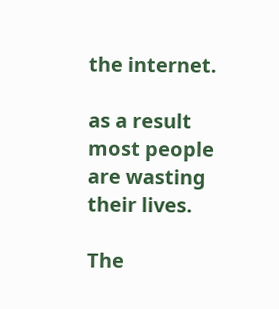the internet.

as a result most people are wasting their lives.

The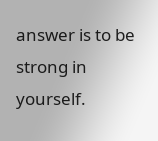answer is to be strong in yourself.